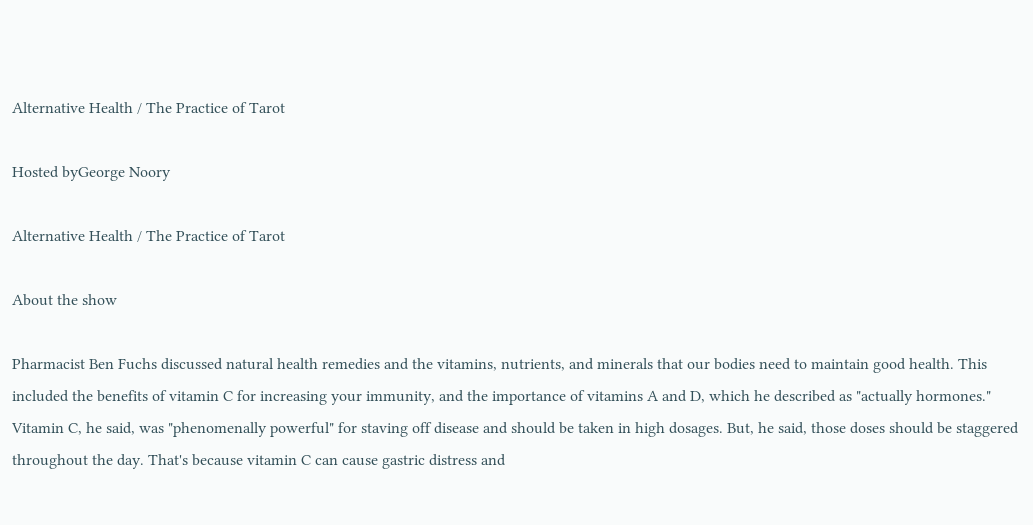Alternative Health / The Practice of Tarot

Hosted byGeorge Noory

Alternative Health / The Practice of Tarot

About the show

Pharmacist Ben Fuchs discussed natural health remedies and the vitamins, nutrients, and minerals that our bodies need to maintain good health. This included the benefits of vitamin C for increasing your immunity, and the importance of vitamins A and D, which he described as "actually hormones." Vitamin C, he said, was "phenomenally powerful" for staving off disease and should be taken in high dosages. But, he said, those doses should be staggered throughout the day. That's because vitamin C can cause gastric distress and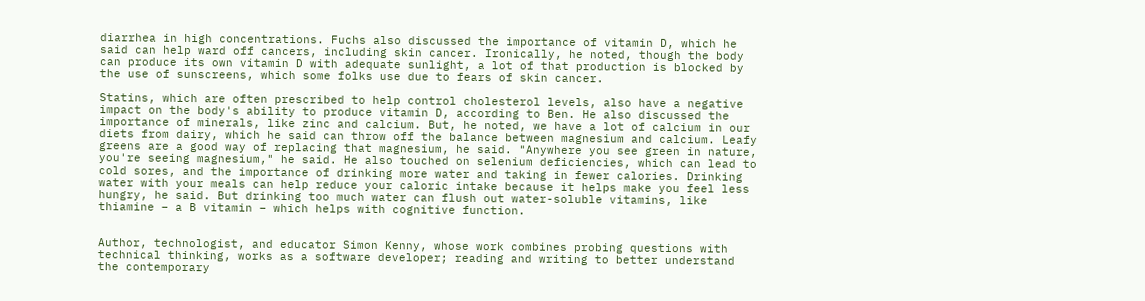diarrhea in high concentrations. Fuchs also discussed the importance of vitamin D, which he said can help ward off cancers, including skin cancer. Ironically, he noted, though the body can produce its own vitamin D with adequate sunlight, a lot of that production is blocked by the use of sunscreens, which some folks use due to fears of skin cancer.

Statins, which are often prescribed to help control cholesterol levels, also have a negative impact on the body's ability to produce vitamin D, according to Ben. He also discussed the importance of minerals, like zinc and calcium. But, he noted, we have a lot of calcium in our diets from dairy, which he said can throw off the balance between magnesium and calcium. Leafy greens are a good way of replacing that magnesium, he said. "Anywhere you see green in nature, you're seeing magnesium," he said. He also touched on selenium deficiencies, which can lead to cold sores, and the importance of drinking more water and taking in fewer calories. Drinking water with your meals can help reduce your caloric intake because it helps make you feel less hungry, he said. But drinking too much water can flush out water-soluble vitamins, like thiamine – a B vitamin – which helps with cognitive function.


Author, technologist, and educator Simon Kenny, whose work combines probing questions with technical thinking, works as a software developer; reading and writing to better understand the contemporary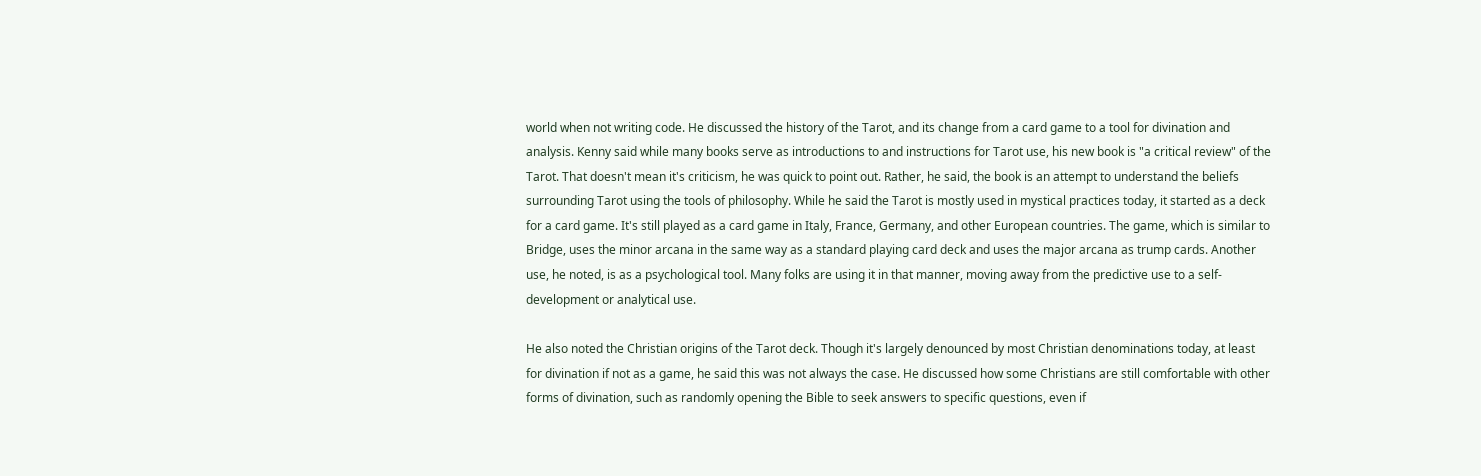world when not writing code. He discussed the history of the Tarot, and its change from a card game to a tool for divination and analysis. Kenny said while many books serve as introductions to and instructions for Tarot use, his new book is "a critical review" of the Tarot. That doesn't mean it's criticism, he was quick to point out. Rather, he said, the book is an attempt to understand the beliefs surrounding Tarot using the tools of philosophy. While he said the Tarot is mostly used in mystical practices today, it started as a deck for a card game. It's still played as a card game in Italy, France, Germany, and other European countries. The game, which is similar to Bridge, uses the minor arcana in the same way as a standard playing card deck and uses the major arcana as trump cards. Another use, he noted, is as a psychological tool. Many folks are using it in that manner, moving away from the predictive use to a self-development or analytical use.

He also noted the Christian origins of the Tarot deck. Though it's largely denounced by most Christian denominations today, at least for divination if not as a game, he said this was not always the case. He discussed how some Christians are still comfortable with other forms of divination, such as randomly opening the Bible to seek answers to specific questions, even if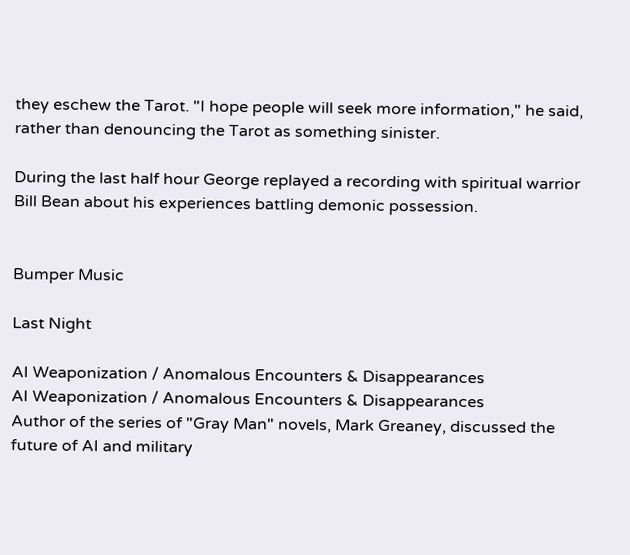they eschew the Tarot. "I hope people will seek more information," he said, rather than denouncing the Tarot as something sinister.

During the last half hour George replayed a recording with spiritual warrior Bill Bean about his experiences battling demonic possession.


Bumper Music

Last Night

AI Weaponization / Anomalous Encounters & Disappearances
AI Weaponization / Anomalous Encounters & Disappearances
Author of the series of "Gray Man" novels, Mark Greaney, discussed the future of AI and military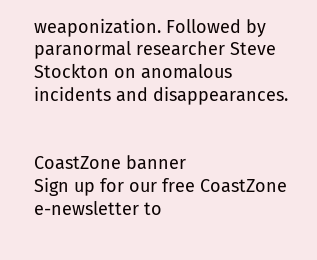weaponization. Followed by paranormal researcher Steve Stockton on anomalous incidents and disappearances.


CoastZone banner
Sign up for our free CoastZone e-newsletter to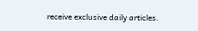receive exclusive daily articles.